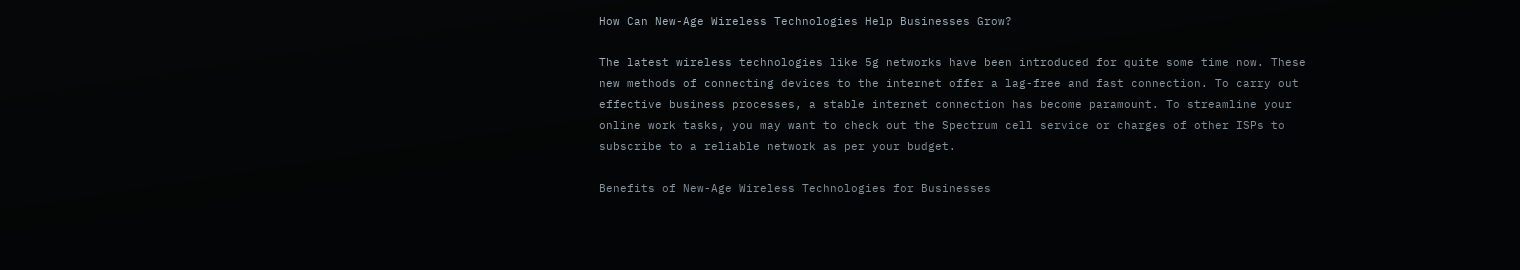How Can New-Age Wireless Technologies Help Businesses Grow?

The latest wireless technologies like 5g networks have been introduced for quite some time now. These new methods of connecting devices to the internet offer a lag-free and fast connection. To carry out effective business processes, a stable internet connection has become paramount. To streamline your online work tasks, you may want to check out the Spectrum cell service or charges of other ISPs to subscribe to a reliable network as per your budget.

Benefits of New-Age Wireless Technologies for Businesses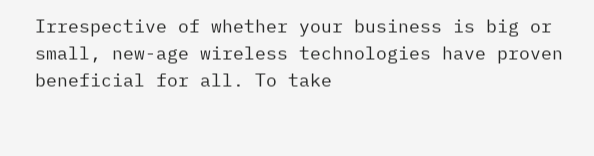Irrespective of whether your business is big or small, new-age wireless technologies have proven beneficial for all. To take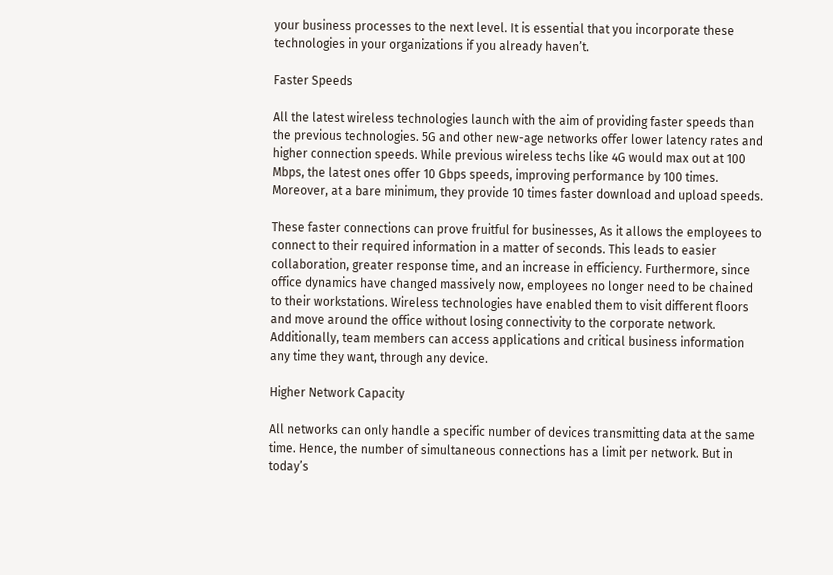your business processes to the next level. It is essential that you incorporate these technologies in your organizations if you already haven’t.

Faster Speeds

All the latest wireless technologies launch with the aim of providing faster speeds than the previous technologies. 5G and other new-age networks offer lower latency rates and higher connection speeds. While previous wireless techs like 4G would max out at 100 Mbps, the latest ones offer 10 Gbps speeds, improving performance by 100 times. Moreover, at a bare minimum, they provide 10 times faster download and upload speeds.

These faster connections can prove fruitful for businesses, As it allows the employees to connect to their required information in a matter of seconds. This leads to easier collaboration, greater response time, and an increase in efficiency. Furthermore, since office dynamics have changed massively now, employees no longer need to be chained to their workstations. Wireless technologies have enabled them to visit different floors and move around the office without losing connectivity to the corporate network. Additionally, team members can access applications and critical business information any time they want, through any device.

Higher Network Capacity

All networks can only handle a specific number of devices transmitting data at the same time. Hence, the number of simultaneous connections has a limit per network. But in today’s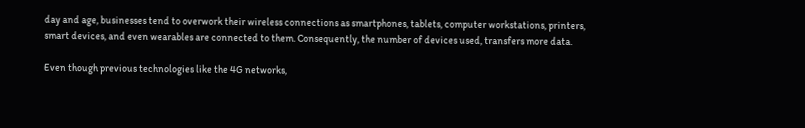day and age, businesses tend to overwork their wireless connections as smartphones, tablets, computer workstations, printers, smart devices, and even wearables are connected to them. Consequently, the number of devices used, transfers more data.

Even though previous technologies like the 4G networks,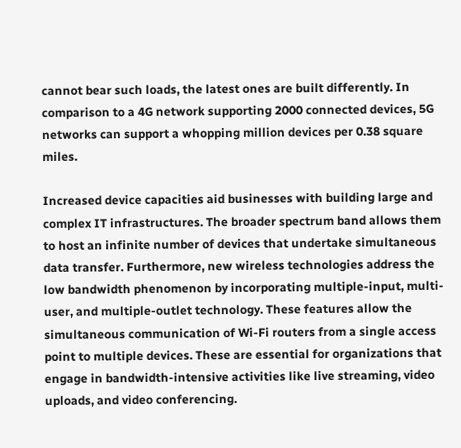cannot bear such loads, the latest ones are built differently. In comparison to a 4G network supporting 2000 connected devices, 5G networks can support a whopping million devices per 0.38 square miles.

Increased device capacities aid businesses with building large and complex IT infrastructures. The broader spectrum band allows them to host an infinite number of devices that undertake simultaneous data transfer. Furthermore, new wireless technologies address the low bandwidth phenomenon by incorporating multiple-input, multi-user, and multiple-outlet technology. These features allow the simultaneous communication of Wi-Fi routers from a single access point to multiple devices. These are essential for organizations that engage in bandwidth-intensive activities like live streaming, video uploads, and video conferencing.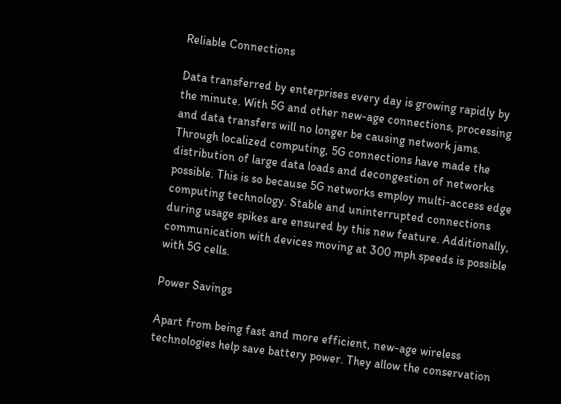Reliable Connections

Data transferred by enterprises every day is growing rapidly by the minute. With 5G and other new-age connections, processing and data transfers will no longer be causing network jams. Through localized computing, 5G connections have made the distribution of large data loads and decongestion of networks possible. This is so because 5G networks employ multi-access edge computing technology. Stable and uninterrupted connections during usage spikes are ensured by this new feature. Additionally, communication with devices moving at 300 mph speeds is possible with 5G cells.

Power Savings

Apart from being fast and more efficient, new-age wireless technologies help save battery power. They allow the conservation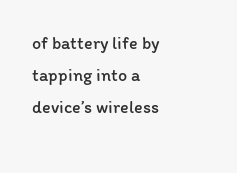of battery life by tapping into a device’s wireless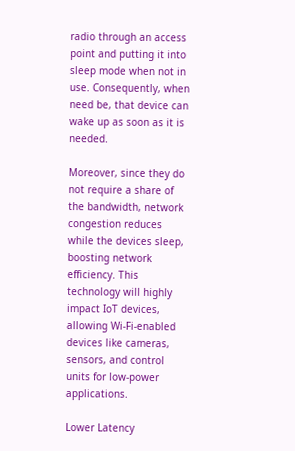radio through an access point and putting it into sleep mode when not in use. Consequently, when need be, that device can wake up as soon as it is needed.

Moreover, since they do not require a share of the bandwidth, network congestion reduces while the devices sleep, boosting network efficiency. This technology will highly impact IoT devices, allowing Wi-Fi-enabled devices like cameras, sensors, and control units for low-power applications.

Lower Latency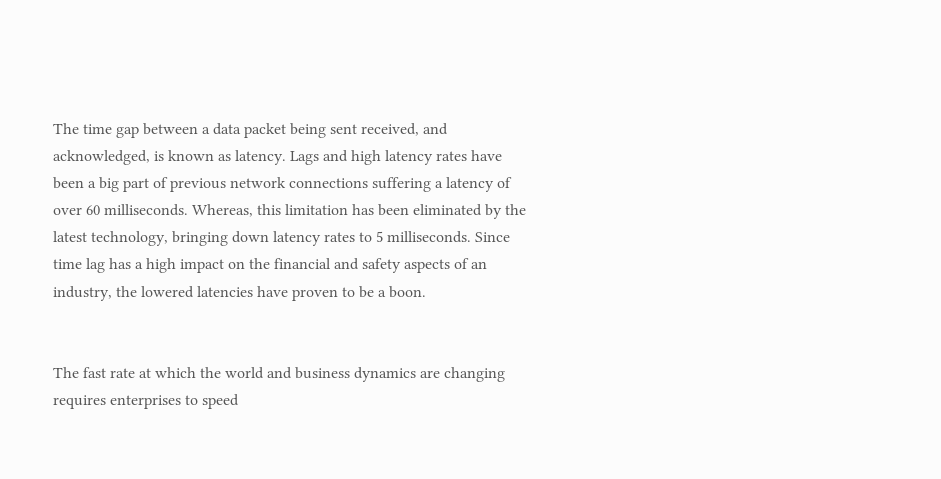The time gap between a data packet being sent received, and acknowledged, is known as latency. Lags and high latency rates have been a big part of previous network connections suffering a latency of over 60 milliseconds. Whereas, this limitation has been eliminated by the latest technology, bringing down latency rates to 5 milliseconds. Since time lag has a high impact on the financial and safety aspects of an industry, the lowered latencies have proven to be a boon.


The fast rate at which the world and business dynamics are changing requires enterprises to speed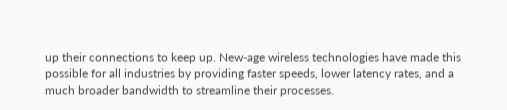up their connections to keep up. New-age wireless technologies have made this possible for all industries by providing faster speeds, lower latency rates, and a much broader bandwidth to streamline their processes.